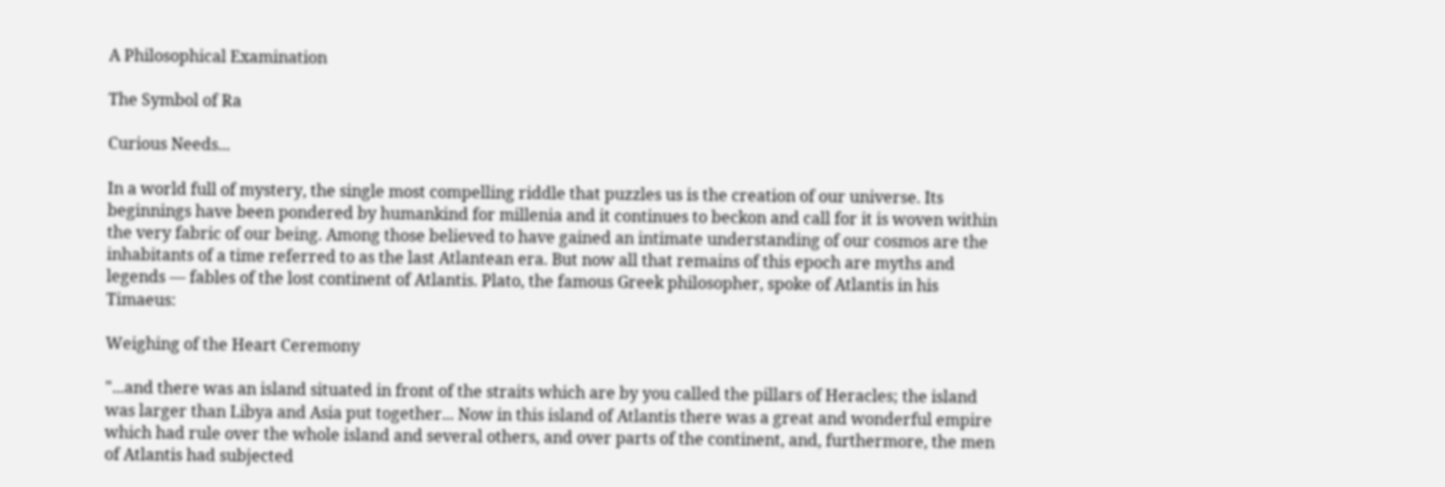A Philosophical Examination

The Symbol of Ra

Curious Needs...

In a world full of mystery, the single most compelling riddle that puzzles us is the creation of our universe. Its beginnings have been pondered by humankind for millenia and it continues to beckon and call for it is woven within the very fabric of our being. Among those believed to have gained an intimate understanding of our cosmos are the inhabitants of a time referred to as the last Atlantean era. But now all that remains of this epoch are myths and legends — fables of the lost continent of Atlantis. Plato, the famous Greek philosopher, spoke of Atlantis in his Timaeus:

Weighing of the Heart Ceremony

"...and there was an island situated in front of the straits which are by you called the pillars of Heracles; the island was larger than Libya and Asia put together... Now in this island of Atlantis there was a great and wonderful empire which had rule over the whole island and several others, and over parts of the continent, and, furthermore, the men of Atlantis had subjected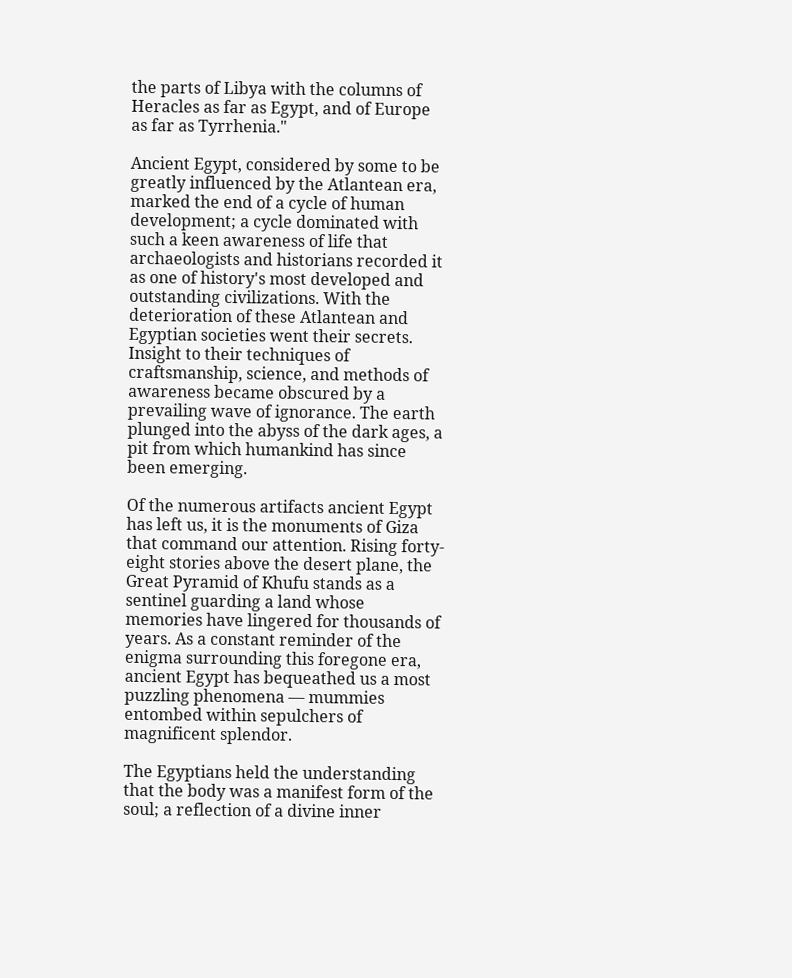the parts of Libya with the columns of Heracles as far as Egypt, and of Europe as far as Tyrrhenia."

Ancient Egypt, considered by some to be greatly influenced by the Atlantean era, marked the end of a cycle of human development; a cycle dominated with such a keen awareness of life that archaeologists and historians recorded it as one of history's most developed and outstanding civilizations. With the deterioration of these Atlantean and Egyptian societies went their secrets. Insight to their techniques of craftsmanship, science, and methods of awareness became obscured by a prevailing wave of ignorance. The earth plunged into the abyss of the dark ages, a pit from which humankind has since been emerging.

Of the numerous artifacts ancient Egypt has left us, it is the monuments of Giza that command our attention. Rising forty-eight stories above the desert plane, the Great Pyramid of Khufu stands as a sentinel guarding a land whose memories have lingered for thousands of years. As a constant reminder of the enigma surrounding this foregone era, ancient Egypt has bequeathed us a most puzzling phenomena — mummies entombed within sepulchers of magnificent splendor.

The Egyptians held the understanding that the body was a manifest form of the soul; a reflection of a divine inner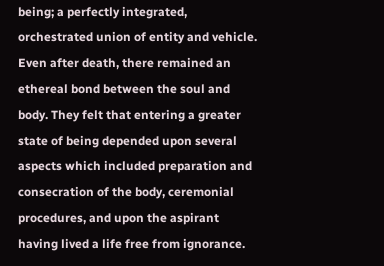being; a perfectly integrated, orchestrated union of entity and vehicle. Even after death, there remained an ethereal bond between the soul and body. They felt that entering a greater state of being depended upon several aspects which included preparation and consecration of the body, ceremonial procedures, and upon the aspirant having lived a life free from ignorance.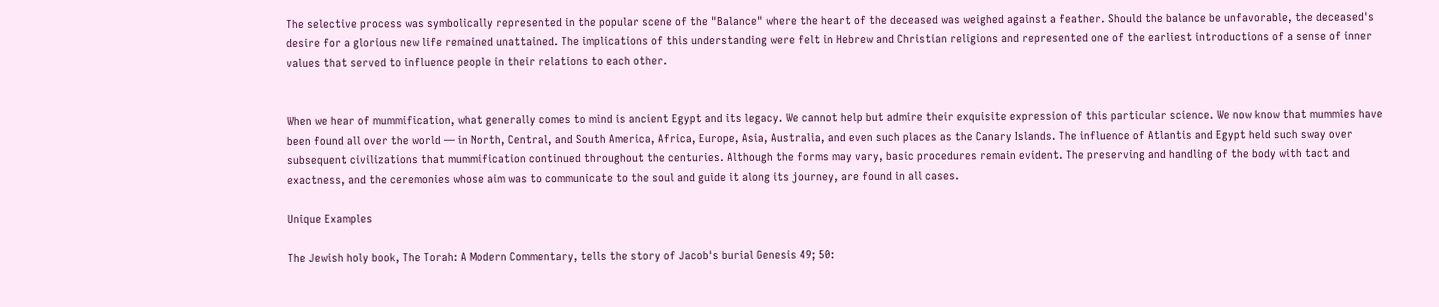The selective process was symbolically represented in the popular scene of the "Balance" where the heart of the deceased was weighed against a feather. Should the balance be unfavorable, the deceased's desire for a glorious new life remained unattained. The implications of this understanding were felt in Hebrew and Christian religions and represented one of the earliest introductions of a sense of inner values that served to influence people in their relations to each other.


When we hear of mummification, what generally comes to mind is ancient Egypt and its legacy. We cannot help but admire their exquisite expression of this particular science. We now know that mummies have been found all over the world — in North, Central, and South America, Africa, Europe, Asia, Australia, and even such places as the Canary Islands. The influence of Atlantis and Egypt held such sway over subsequent civilizations that mummification continued throughout the centuries. Although the forms may vary, basic procedures remain evident. The preserving and handling of the body with tact and exactness, and the ceremonies whose aim was to communicate to the soul and guide it along its journey, are found in all cases.

Unique Examples

The Jewish holy book, The Torah: A Modern Commentary, tells the story of Jacob's burial Genesis 49; 50: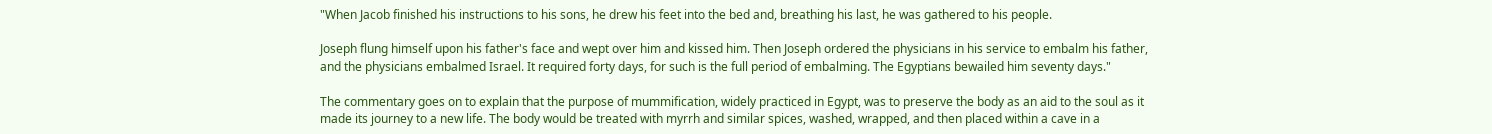"When Jacob finished his instructions to his sons, he drew his feet into the bed and, breathing his last, he was gathered to his people.

Joseph flung himself upon his father's face and wept over him and kissed him. Then Joseph ordered the physicians in his service to embalm his father, and the physicians embalmed Israel. It required forty days, for such is the full period of embalming. The Egyptians bewailed him seventy days."

The commentary goes on to explain that the purpose of mummification, widely practiced in Egypt, was to preserve the body as an aid to the soul as it made its journey to a new life. The body would be treated with myrrh and similar spices, washed, wrapped, and then placed within a cave in a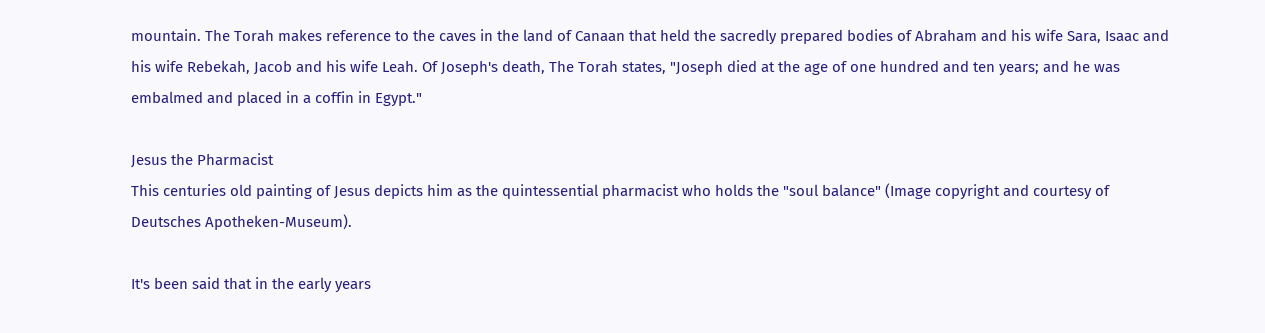mountain. The Torah makes reference to the caves in the land of Canaan that held the sacredly prepared bodies of Abraham and his wife Sara, Isaac and his wife Rebekah, Jacob and his wife Leah. Of Joseph's death, The Torah states, "Joseph died at the age of one hundred and ten years; and he was embalmed and placed in a coffin in Egypt."

Jesus the Pharmacist
This centuries old painting of Jesus depicts him as the quintessential pharmacist who holds the "soul balance" (Image copyright and courtesy of Deutsches Apotheken-Museum).

It's been said that in the early years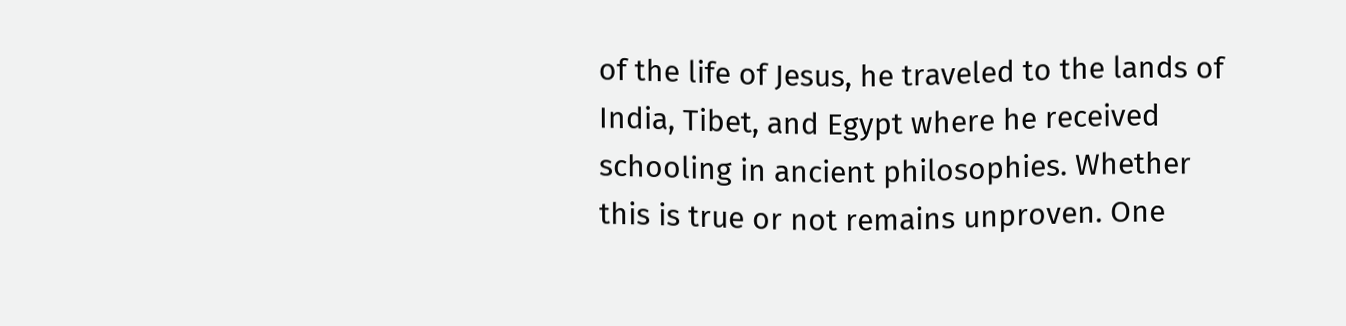of the life of Jesus, he traveled to the lands of India, Tibet, and Egypt where he received schooling in ancient philosophies. Whether this is true or not remains unproven. One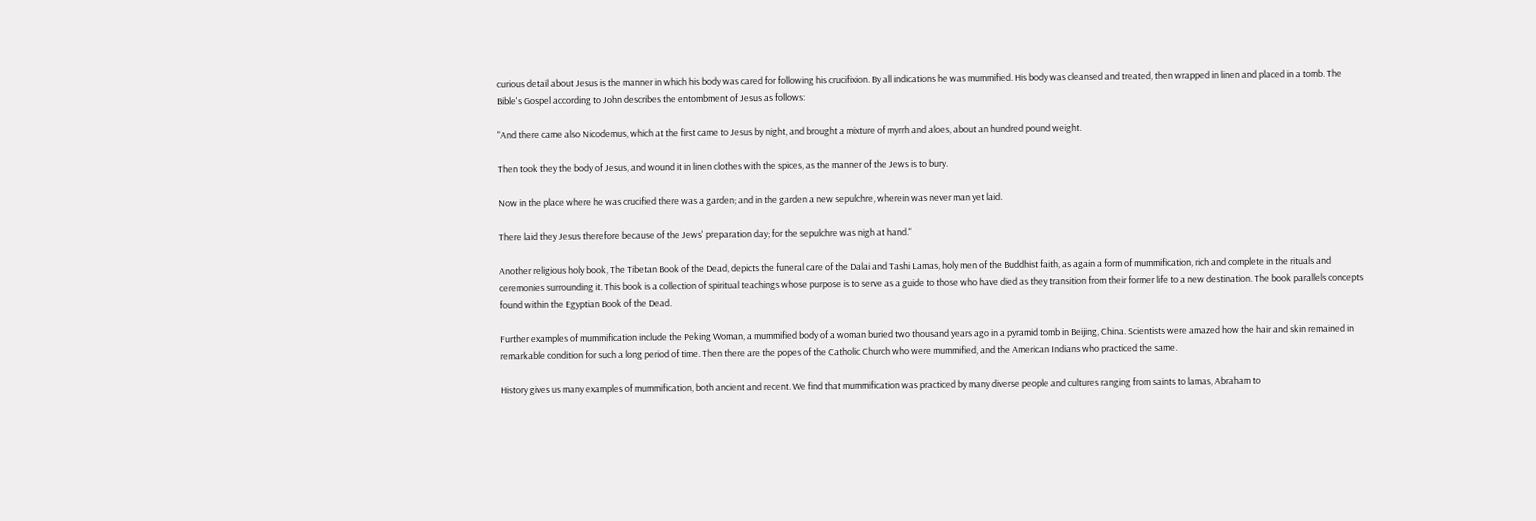curious detail about Jesus is the manner in which his body was cared for following his crucifixion. By all indications he was mummified. His body was cleansed and treated, then wrapped in linen and placed in a tomb. The Bible's Gospel according to John describes the entombment of Jesus as follows:

"And there came also Nicodemus, which at the first came to Jesus by night, and brought a mixture of myrrh and aloes, about an hundred pound weight.

Then took they the body of Jesus, and wound it in linen clothes with the spices, as the manner of the Jews is to bury.

Now in the place where he was crucified there was a garden; and in the garden a new sepulchre, wherein was never man yet laid.

There laid they Jesus therefore because of the Jews' preparation day; for the sepulchre was nigh at hand."

Another religious holy book, The Tibetan Book of the Dead, depicts the funeral care of the Dalai and Tashi Lamas, holy men of the Buddhist faith, as again a form of mummification, rich and complete in the rituals and ceremonies surrounding it. This book is a collection of spiritual teachings whose purpose is to serve as a guide to those who have died as they transition from their former life to a new destination. The book parallels concepts found within the Egyptian Book of the Dead.

Further examples of mummification include the Peking Woman, a mummified body of a woman buried two thousand years ago in a pyramid tomb in Beijing, China. Scientists were amazed how the hair and skin remained in remarkable condition for such a long period of time. Then there are the popes of the Catholic Church who were mummified, and the American Indians who practiced the same.

History gives us many examples of mummification, both ancient and recent. We find that mummification was practiced by many diverse people and cultures ranging from saints to lamas, Abraham to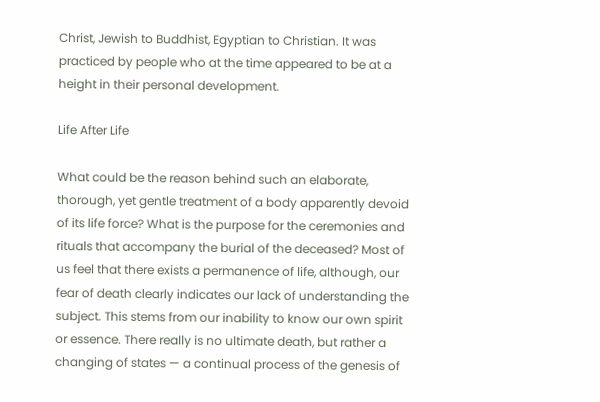Christ, Jewish to Buddhist, Egyptian to Christian. It was practiced by people who at the time appeared to be at a height in their personal development.

Life After Life

What could be the reason behind such an elaborate, thorough, yet gentle treatment of a body apparently devoid of its life force? What is the purpose for the ceremonies and rituals that accompany the burial of the deceased? Most of us feel that there exists a permanence of life, although, our fear of death clearly indicates our lack of understanding the subject. This stems from our inability to know our own spirit or essence. There really is no ultimate death, but rather a changing of states — a continual process of the genesis of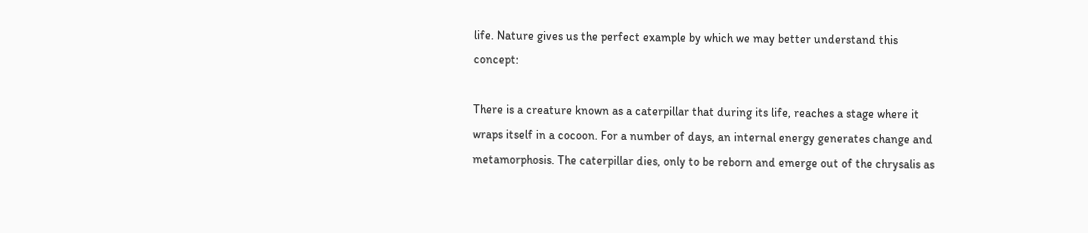life. Nature gives us the perfect example by which we may better understand this concept:

There is a creature known as a caterpillar that during its life, reaches a stage where it wraps itself in a cocoon. For a number of days, an internal energy generates change and metamorphosis. The caterpillar dies, only to be reborn and emerge out of the chrysalis as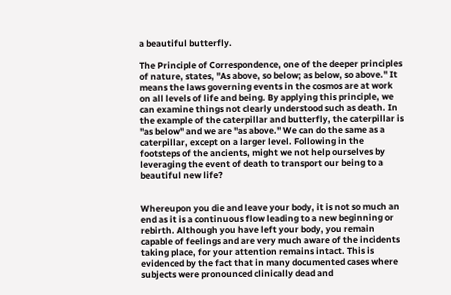a beautiful butterfly.

The Principle of Correspondence, one of the deeper principles of nature, states, "As above, so below; as below, so above." It means the laws governing events in the cosmos are at work on all levels of life and being. By applying this principle, we can examine things not clearly understood such as death. In the example of the caterpillar and butterfly, the caterpillar is "as below" and we are "as above." We can do the same as a caterpillar, except on a larger level. Following in the footsteps of the ancients, might we not help ourselves by leveraging the event of death to transport our being to a beautiful new life?


Whereupon you die and leave your body, it is not so much an end as it is a continuous flow leading to a new beginning or rebirth. Although you have left your body, you remain capable of feelings and are very much aware of the incidents taking place, for your attention remains intact. This is evidenced by the fact that in many documented cases where subjects were pronounced clinically dead and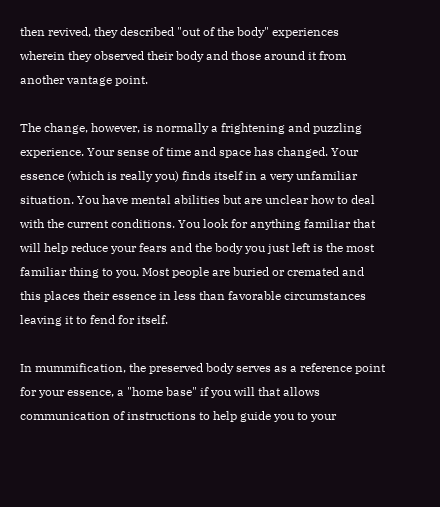then revived, they described "out of the body" experiences wherein they observed their body and those around it from another vantage point.

The change, however, is normally a frightening and puzzling experience. Your sense of time and space has changed. Your essence (which is really you) finds itself in a very unfamiliar situation. You have mental abilities but are unclear how to deal with the current conditions. You look for anything familiar that will help reduce your fears and the body you just left is the most familiar thing to you. Most people are buried or cremated and this places their essence in less than favorable circumstances leaving it to fend for itself.

In mummification, the preserved body serves as a reference point for your essence, a "home base" if you will that allows communication of instructions to help guide you to your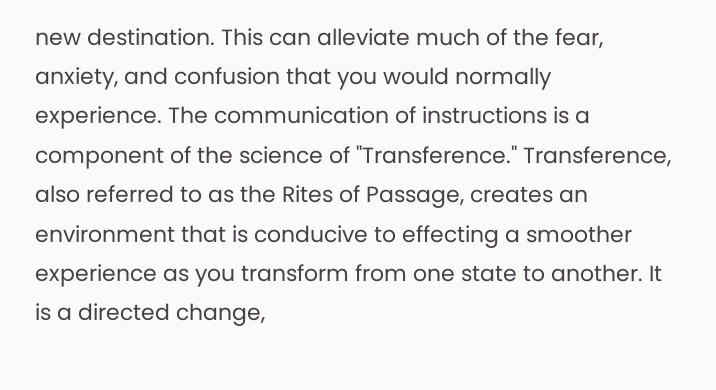new destination. This can alleviate much of the fear, anxiety, and confusion that you would normally experience. The communication of instructions is a component of the science of "Transference." Transference, also referred to as the Rites of Passage, creates an environment that is conducive to effecting a smoother experience as you transform from one state to another. It is a directed change,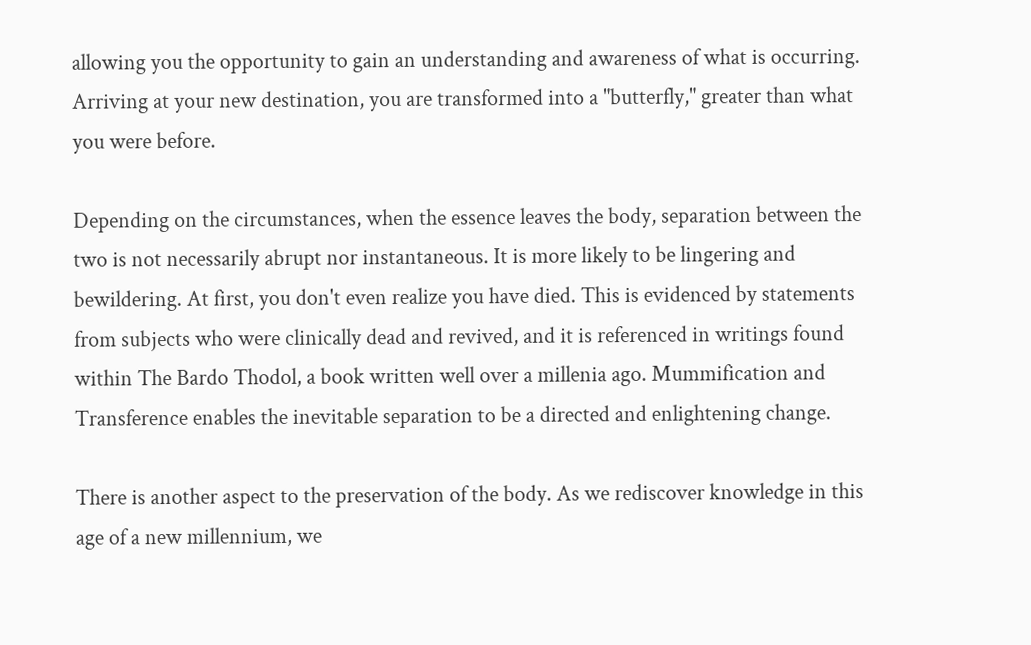allowing you the opportunity to gain an understanding and awareness of what is occurring. Arriving at your new destination, you are transformed into a "butterfly," greater than what you were before.

Depending on the circumstances, when the essence leaves the body, separation between the two is not necessarily abrupt nor instantaneous. It is more likely to be lingering and bewildering. At first, you don't even realize you have died. This is evidenced by statements from subjects who were clinically dead and revived, and it is referenced in writings found within The Bardo Thodol, a book written well over a millenia ago. Mummification and Transference enables the inevitable separation to be a directed and enlightening change.

There is another aspect to the preservation of the body. As we rediscover knowledge in this age of a new millennium, we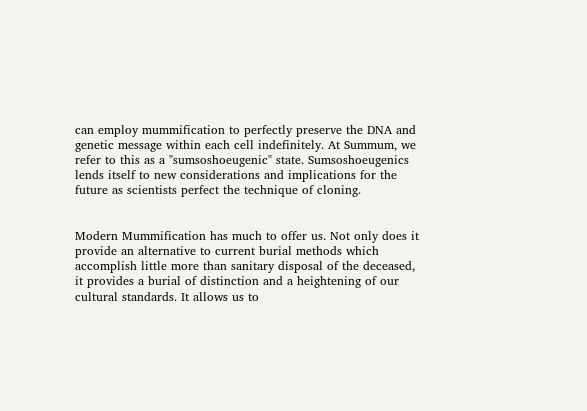can employ mummification to perfectly preserve the DNA and genetic message within each cell indefinitely. At Summum, we refer to this as a "sumsoshoeugenic" state. Sumsoshoeugenics lends itself to new considerations and implications for the future as scientists perfect the technique of cloning.


Modern Mummification has much to offer us. Not only does it provide an alternative to current burial methods which accomplish little more than sanitary disposal of the deceased, it provides a burial of distinction and a heightening of our cultural standards. It allows us to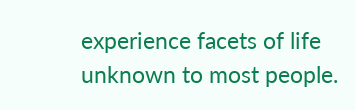experience facets of life unknown to most people.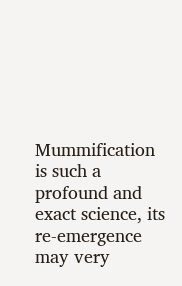Mummification is such a profound and exact science, its re-emergence may very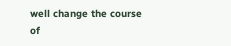well change the course of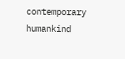contemporary humankind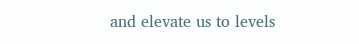and elevate us to levels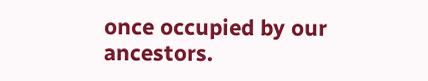once occupied by our ancestors.